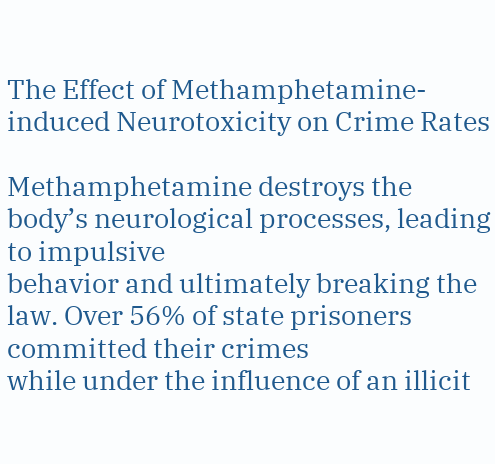The Effect of Methamphetamine-induced Neurotoxicity on Crime Rates

Methamphetamine destroys the body’s neurological processes, leading to impulsive
behavior and ultimately breaking the law. Over 56% of state prisoners committed their crimes
while under the influence of an illicit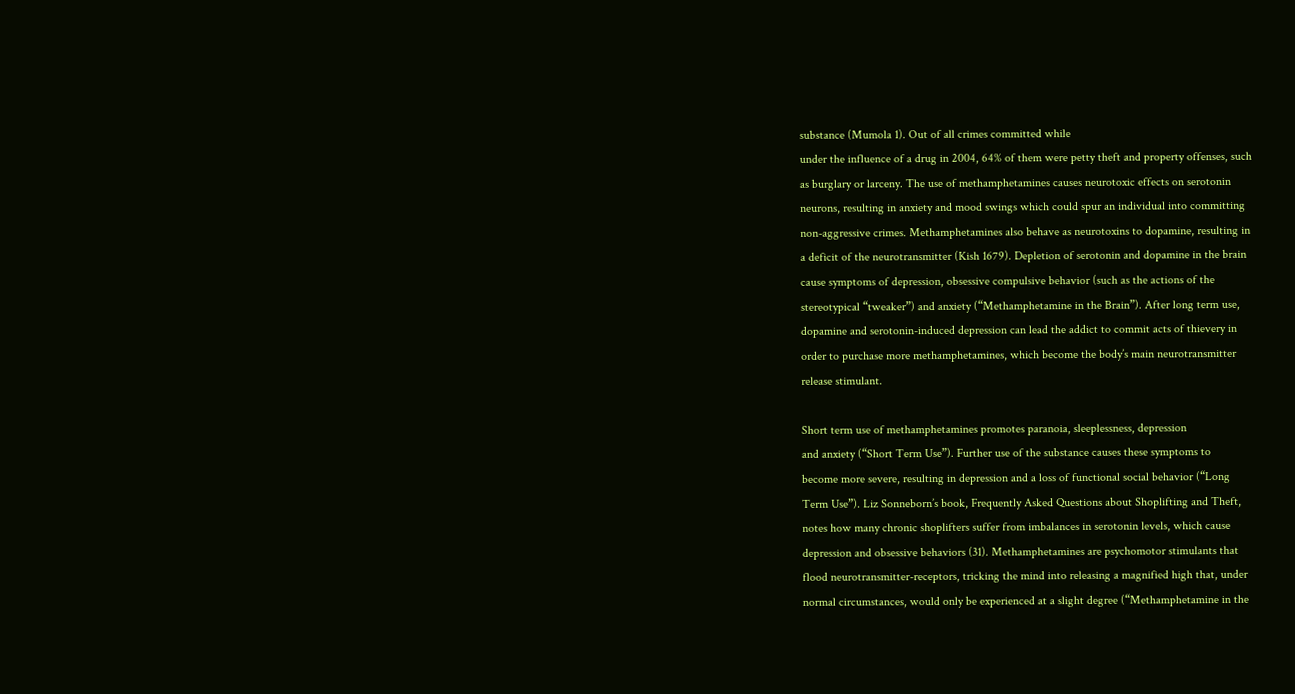substance (Mumola 1). Out of all crimes committed while
under the influence of a drug in 2004, 64% of them were petty theft and property offenses, such
as burglary or larceny. The use of methamphetamines causes neurotoxic effects on serotonin
neurons, resulting in anxiety and mood swings which could spur an individual into committing
non-aggressive crimes. Methamphetamines also behave as neurotoxins to dopamine, resulting in
a deficit of the neurotransmitter (Kish 1679). Depletion of serotonin and dopamine in the brain
cause symptoms of depression, obsessive compulsive behavior (such as the actions of the
stereotypical “tweaker”) and anxiety (“Methamphetamine in the Brain”). After long term use,
dopamine and serotonin-induced depression can lead the addict to commit acts of thievery in
order to purchase more methamphetamines, which become the body’s main neurotransmitter
release stimulant.

Short term use of methamphetamines promotes paranoia, sleeplessness, depression
and anxiety (“Short Term Use”). Further use of the substance causes these symptoms to
become more severe, resulting in depression and a loss of functional social behavior (“Long
Term Use”). Liz Sonneborn’s book, Frequently Asked Questions about Shoplifting and Theft,
notes how many chronic shoplifters suffer from imbalances in serotonin levels, which cause
depression and obsessive behaviors (31). Methamphetamines are psychomotor stimulants that
flood neurotransmitter-receptors, tricking the mind into releasing a magnified high that, under
normal circumstances, would only be experienced at a slight degree (“Methamphetamine in the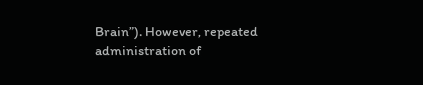Brain”). However, repeated administration of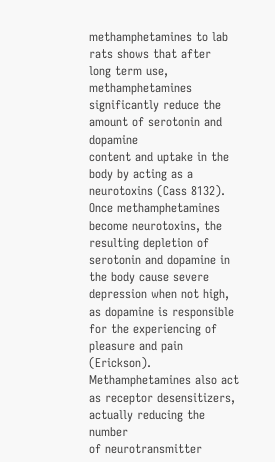methamphetamines to lab rats shows that after
long term use, methamphetamines significantly reduce the amount of serotonin and dopamine
content and uptake in the body by acting as a neurotoxins (Cass 8132). Once methamphetamines
become neurotoxins, the resulting depletion of serotonin and dopamine in the body cause severe
depression when not high, as dopamine is responsible for the experiencing of pleasure and pain
(Erickson). Methamphetamines also act as receptor desensitizers, actually reducing the number
of neurotransmitter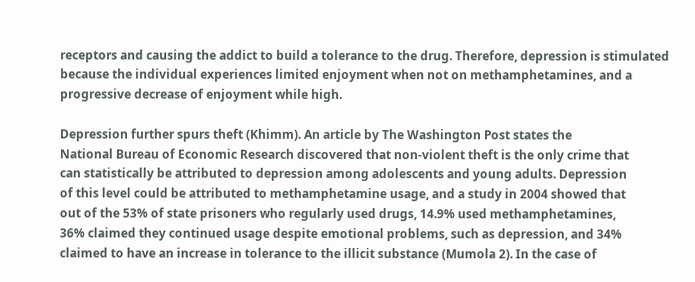receptors and causing the addict to build a tolerance to the drug. Therefore, depression is stimulated because the individual experiences limited enjoyment when not on methamphetamines, and a progressive decrease of enjoyment while high.

Depression further spurs theft (Khimm). An article by The Washington Post states the
National Bureau of Economic Research discovered that non-violent theft is the only crime that
can statistically be attributed to depression among adolescents and young adults. Depression
of this level could be attributed to methamphetamine usage, and a study in 2004 showed that
out of the 53% of state prisoners who regularly used drugs, 14.9% used methamphetamines,
36% claimed they continued usage despite emotional problems, such as depression, and 34%
claimed to have an increase in tolerance to the illicit substance (Mumola 2). In the case of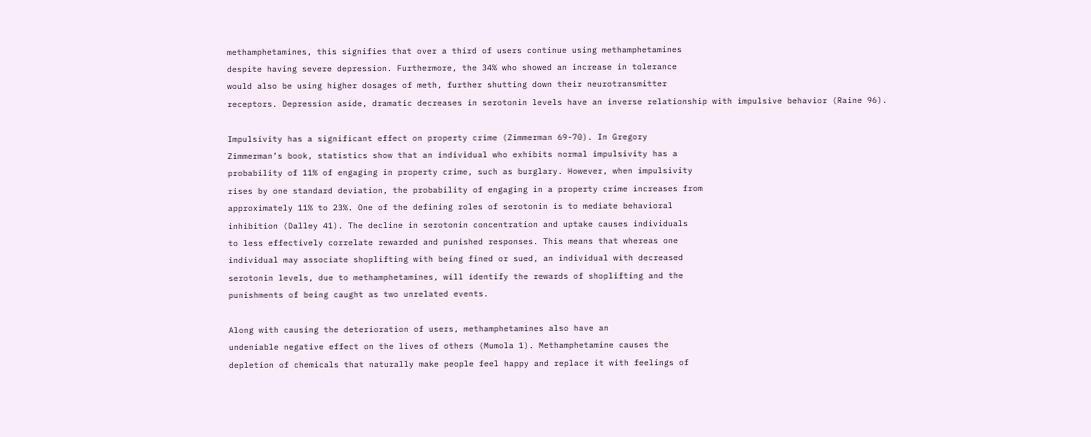methamphetamines, this signifies that over a third of users continue using methamphetamines
despite having severe depression. Furthermore, the 34% who showed an increase in tolerance
would also be using higher dosages of meth, further shutting down their neurotransmitter
receptors. Depression aside, dramatic decreases in serotonin levels have an inverse relationship with impulsive behavior (Raine 96).

Impulsivity has a significant effect on property crime (Zimmerman 69-70). In Gregory
Zimmerman’s book, statistics show that an individual who exhibits normal impulsivity has a
probability of 11% of engaging in property crime, such as burglary. However, when impulsivity
rises by one standard deviation, the probability of engaging in a property crime increases from
approximately 11% to 23%. One of the defining roles of serotonin is to mediate behavioral
inhibition (Dalley 41). The decline in serotonin concentration and uptake causes individuals
to less effectively correlate rewarded and punished responses. This means that whereas one
individual may associate shoplifting with being fined or sued, an individual with decreased
serotonin levels, due to methamphetamines, will identify the rewards of shoplifting and the
punishments of being caught as two unrelated events.

Along with causing the deterioration of users, methamphetamines also have an
undeniable negative effect on the lives of others (Mumola 1). Methamphetamine causes the
depletion of chemicals that naturally make people feel happy and replace it with feelings of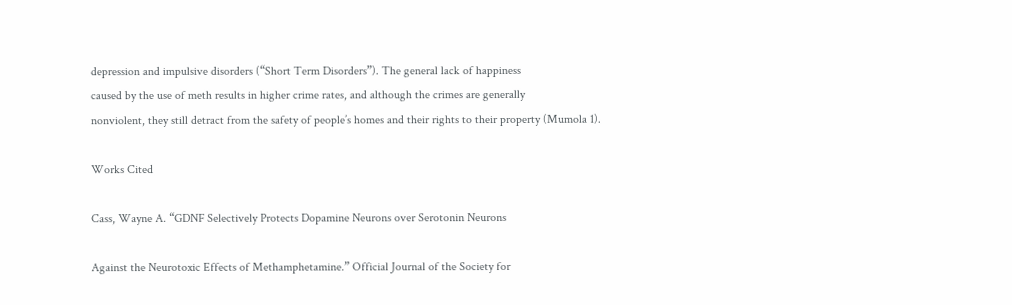depression and impulsive disorders (“Short Term Disorders”). The general lack of happiness
caused by the use of meth results in higher crime rates, and although the crimes are generally
nonviolent, they still detract from the safety of people’s homes and their rights to their property (Mumola 1).

Works Cited

Cass, Wayne A. “GDNF Selectively Protects Dopamine Neurons over Serotonin Neurons

Against the Neurotoxic Effects of Methamphetamine.” Official Journal of the Society for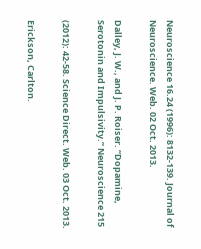Neuroscience 16.24 (1996): 8132-139. Journal of Neuroscience. Web. 02 Oct. 2013.

Dalley, J. W., and J. P. Roiser. “Dopamine, Serotonin and Impulsivity.” Neuroscience 215

(2012): 42-58. Science Direct. Web. 03 Oct. 2013.

Erickson, Carlton.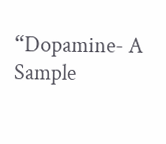“Dopamine- A Sample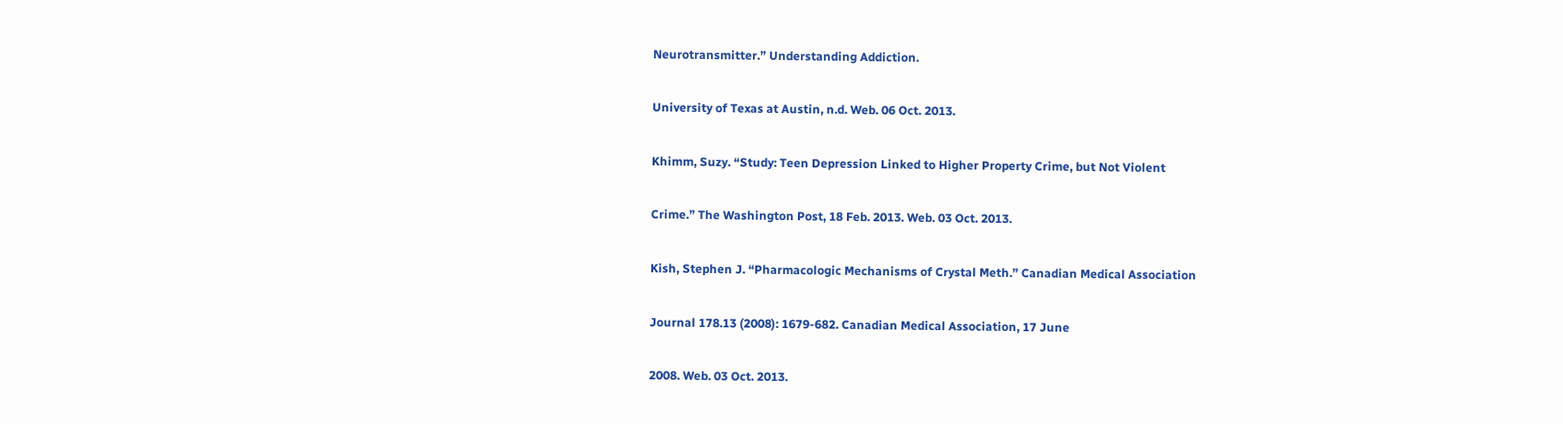Neurotransmitter.” Understanding Addiction.

University of Texas at Austin, n.d. Web. 06 Oct. 2013.

Khimm, Suzy. “Study: Teen Depression Linked to Higher Property Crime, but Not Violent

Crime.” The Washington Post, 18 Feb. 2013. Web. 03 Oct. 2013.

Kish, Stephen J. “Pharmacologic Mechanisms of Crystal Meth.” Canadian Medical Association

Journal 178.13 (2008): 1679-682. Canadian Medical Association, 17 June

2008. Web. 03 Oct. 2013.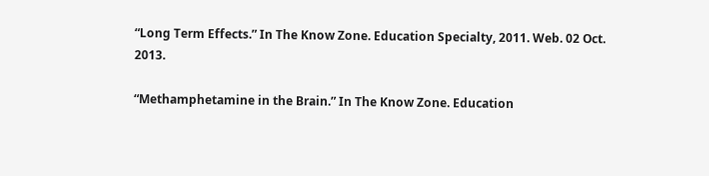“Long Term Effects.” In The Know Zone. Education Specialty, 2011. Web. 02 Oct. 2013.

“Methamphetamine in the Brain.” In The Know Zone. Education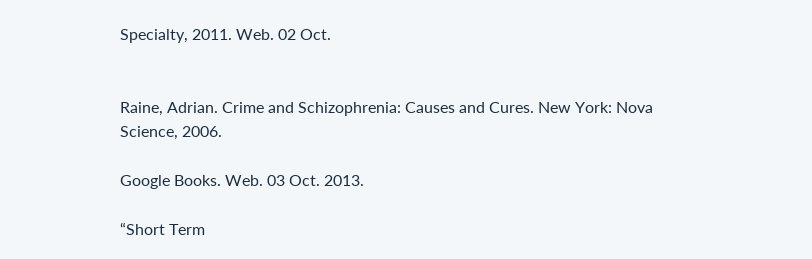Specialty, 2011. Web. 02 Oct.


Raine, Adrian. Crime and Schizophrenia: Causes and Cures. New York: Nova Science, 2006.

Google Books. Web. 03 Oct. 2013.

“Short Term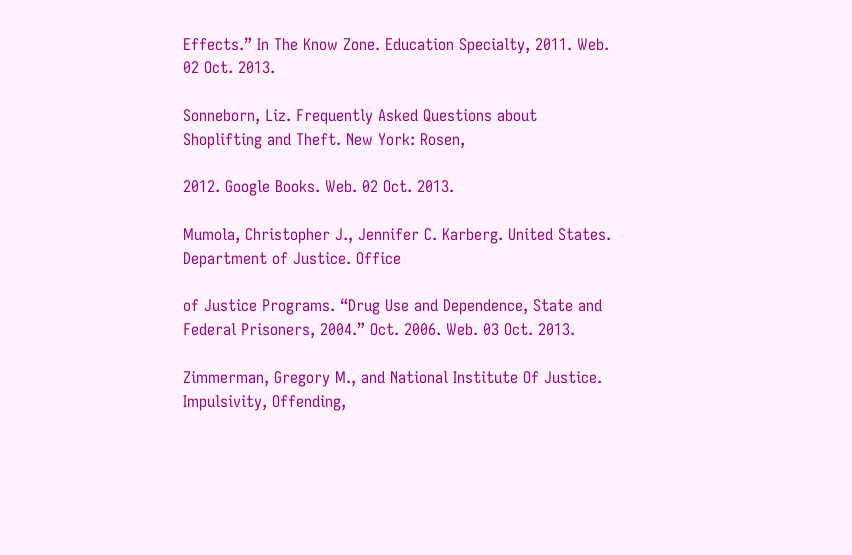Effects.” In The Know Zone. Education Specialty, 2011. Web. 02 Oct. 2013.

Sonneborn, Liz. Frequently Asked Questions about Shoplifting and Theft. New York: Rosen,

2012. Google Books. Web. 02 Oct. 2013.

Mumola, Christopher J., Jennifer C. Karberg. United States. Department of Justice. Office

of Justice Programs. “Drug Use and Dependence, State and Federal Prisoners, 2004.” Oct. 2006. Web. 03 Oct. 2013.

Zimmerman, Gregory M., and National Institute Of Justice. Impulsivity, Offending,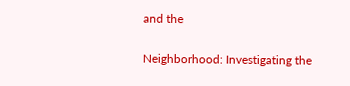and the

Neighborhood: Investigating the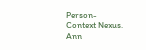Person-Context Nexus. Ann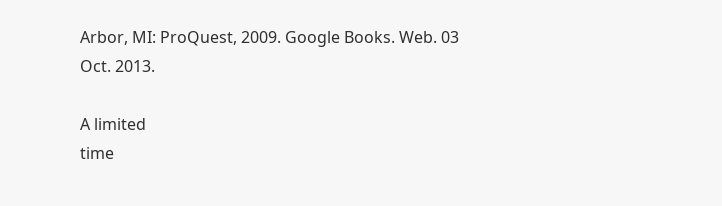Arbor, MI: ProQuest, 2009. Google Books. Web. 03 Oct. 2013.

A limited
time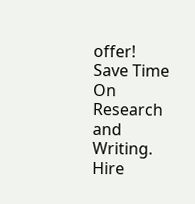offer!
Save Time On Research and Writing. Hire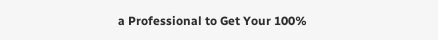a Professional to Get Your 100%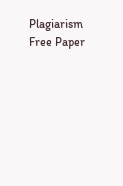Plagiarism Free Paper